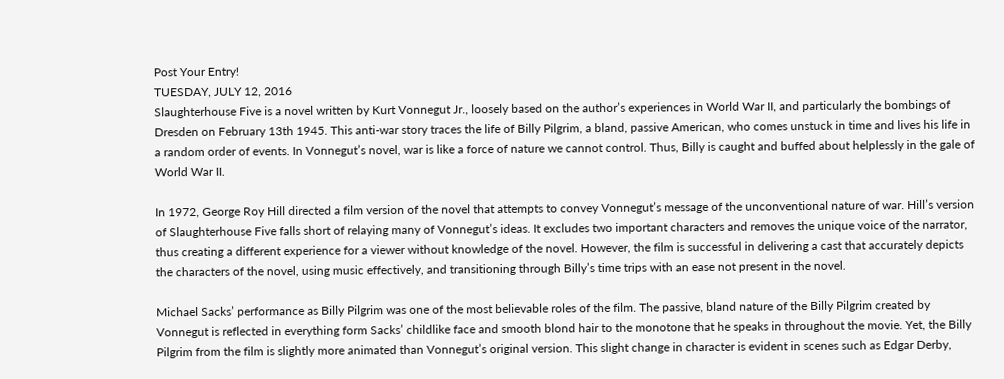Post Your Entry!
TUESDAY, JULY 12, 2016
Slaughterhouse Five is a novel written by Kurt Vonnegut Jr., loosely based on the author’s experiences in World War II, and particularly the bombings of Dresden on February 13th 1945. This anti-war story traces the life of Billy Pilgrim, a bland, passive American, who comes unstuck in time and lives his life in a random order of events. In Vonnegut’s novel, war is like a force of nature we cannot control. Thus, Billy is caught and buffed about helplessly in the gale of World War II.

In 1972, George Roy Hill directed a film version of the novel that attempts to convey Vonnegut’s message of the unconventional nature of war. Hill’s version of Slaughterhouse Five falls short of relaying many of Vonnegut’s ideas. It excludes two important characters and removes the unique voice of the narrator, thus creating a different experience for a viewer without knowledge of the novel. However, the film is successful in delivering a cast that accurately depicts the characters of the novel, using music effectively, and transitioning through Billy’s time trips with an ease not present in the novel.

Michael Sacks’ performance as Billy Pilgrim was one of the most believable roles of the film. The passive, bland nature of the Billy Pilgrim created by Vonnegut is reflected in everything form Sacks’ childlike face and smooth blond hair to the monotone that he speaks in throughout the movie. Yet, the Billy Pilgrim from the film is slightly more animated than Vonnegut’s original version. This slight change in character is evident in scenes such as Edgar Derby,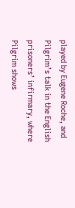played by Eugene Roche, and Pilgrim’s talk in the English prisoners’ infirmary, where Pilgrim shows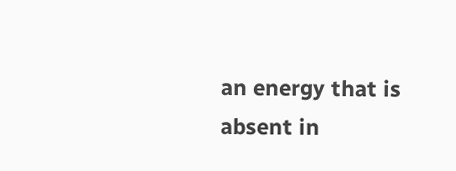an energy that is absent in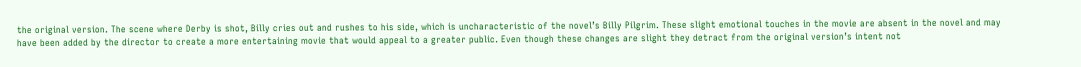the original version. The scene where Derby is shot, Billy cries out and rushes to his side, which is uncharacteristic of the novel’s Billy Pilgrim. These slight emotional touches in the movie are absent in the novel and may have been added by the director to create a more entertaining movie that would appeal to a greater public. Even though these changes are slight they detract from the original version’s intent not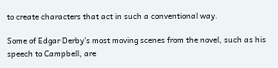to create characters that act in such a conventional way.

Some of Edgar Derby’s most moving scenes from the novel, such as his speech to Campbell, are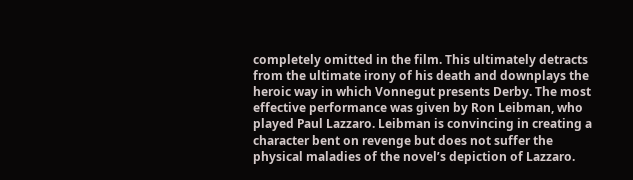completely omitted in the film. This ultimately detracts from the ultimate irony of his death and downplays the heroic way in which Vonnegut presents Derby. The most effective performance was given by Ron Leibman, who played Paul Lazzaro. Leibman is convincing in creating a character bent on revenge but does not suffer the physical maladies of the novel’s depiction of Lazzaro.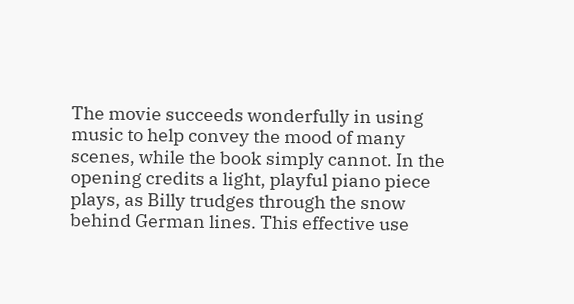The movie succeeds wonderfully in using music to help convey the mood of many scenes, while the book simply cannot. In the opening credits a light, playful piano piece plays, as Billy trudges through the snow behind German lines. This effective use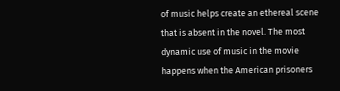of music helps create an ethereal scene that is absent in the novel. The most dynamic use of music in the movie happens when the American prisoners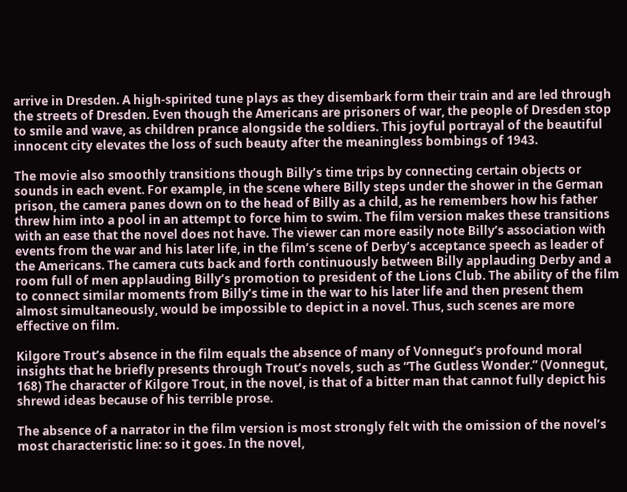arrive in Dresden. A high-spirited tune plays as they disembark form their train and are led through the streets of Dresden. Even though the Americans are prisoners of war, the people of Dresden stop to smile and wave, as children prance alongside the soldiers. This joyful portrayal of the beautiful innocent city elevates the loss of such beauty after the meaningless bombings of 1943.

The movie also smoothly transitions though Billy’s time trips by connecting certain objects or sounds in each event. For example, in the scene where Billy steps under the shower in the German prison, the camera panes down on to the head of Billy as a child, as he remembers how his father threw him into a pool in an attempt to force him to swim. The film version makes these transitions with an ease that the novel does not have. The viewer can more easily note Billy’s association with events from the war and his later life, in the film’s scene of Derby’s acceptance speech as leader of the Americans. The camera cuts back and forth continuously between Billy applauding Derby and a room full of men applauding Billy’s promotion to president of the Lions Club. The ability of the film to connect similar moments from Billy’s time in the war to his later life and then present them almost simultaneously, would be impossible to depict in a novel. Thus, such scenes are more effective on film.

Kilgore Trout’s absence in the film equals the absence of many of Vonnegut’s profound moral insights that he briefly presents through Trout’s novels, such as “The Gutless Wonder.” (Vonnegut, 168) The character of Kilgore Trout, in the novel, is that of a bitter man that cannot fully depict his shrewd ideas because of his terrible prose.

The absence of a narrator in the film version is most strongly felt with the omission of the novel’s most characteristic line: so it goes. In the novel,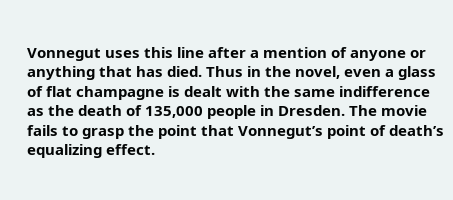Vonnegut uses this line after a mention of anyone or anything that has died. Thus in the novel, even a glass of flat champagne is dealt with the same indifference as the death of 135,000 people in Dresden. The movie fails to grasp the point that Vonnegut’s point of death’s equalizing effect.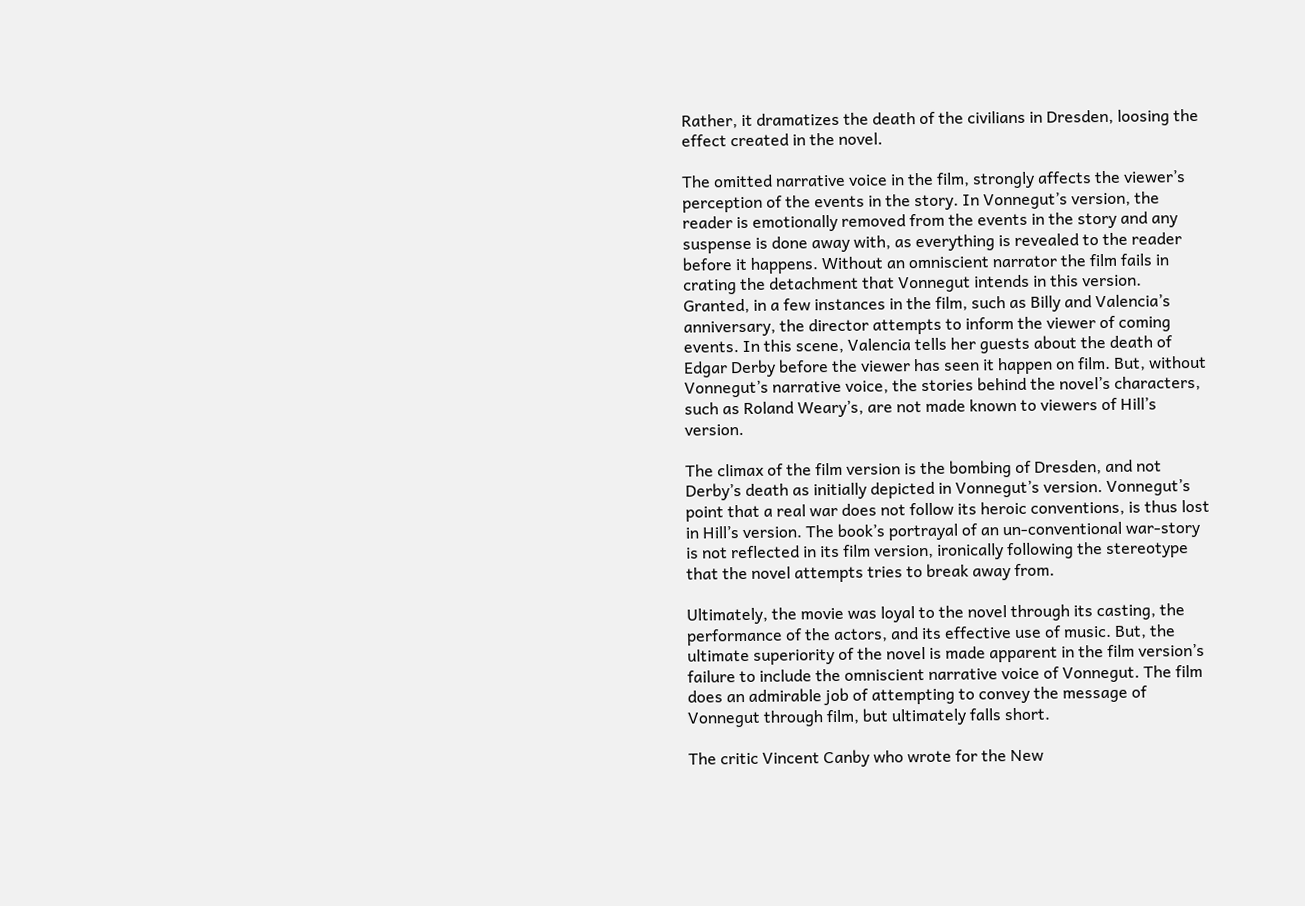Rather, it dramatizes the death of the civilians in Dresden, loosing the effect created in the novel.

The omitted narrative voice in the film, strongly affects the viewer’s perception of the events in the story. In Vonnegut’s version, the reader is emotionally removed from the events in the story and any suspense is done away with, as everything is revealed to the reader before it happens. Without an omniscient narrator the film fails in crating the detachment that Vonnegut intends in this version. Granted, in a few instances in the film, such as Billy and Valencia’s anniversary, the director attempts to inform the viewer of coming events. In this scene, Valencia tells her guests about the death of Edgar Derby before the viewer has seen it happen on film. But, without Vonnegut’s narrative voice, the stories behind the novel’s characters, such as Roland Weary’s, are not made known to viewers of Hill’s version.

The climax of the film version is the bombing of Dresden, and not Derby’s death as initially depicted in Vonnegut’s version. Vonnegut’s point that a real war does not follow its heroic conventions, is thus lost in Hill’s version. The book’s portrayal of an un-conventional war-story is not reflected in its film version, ironically following the stereotype that the novel attempts tries to break away from.

Ultimately, the movie was loyal to the novel through its casting, the performance of the actors, and its effective use of music. But, the ultimate superiority of the novel is made apparent in the film version’s failure to include the omniscient narrative voice of Vonnegut. The film does an admirable job of attempting to convey the message of Vonnegut through film, but ultimately falls short.

The critic Vincent Canby who wrote for the New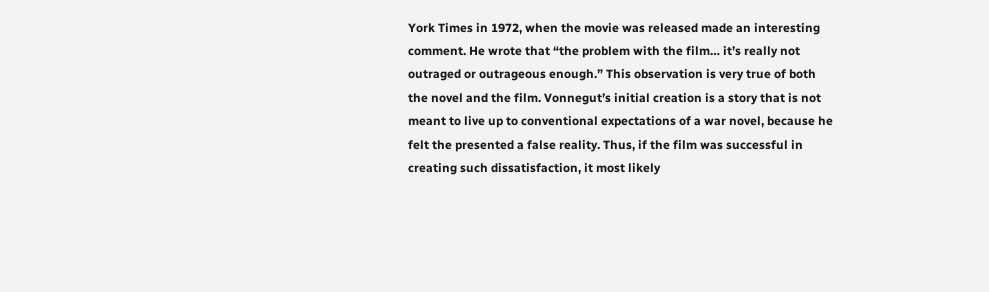York Times in 1972, when the movie was released made an interesting comment. He wrote that “the problem with the film… it’s really not outraged or outrageous enough.” This observation is very true of both the novel and the film. Vonnegut’s initial creation is a story that is not meant to live up to conventional expectations of a war novel, because he felt the presented a false reality. Thus, if the film was successful in creating such dissatisfaction, it most likely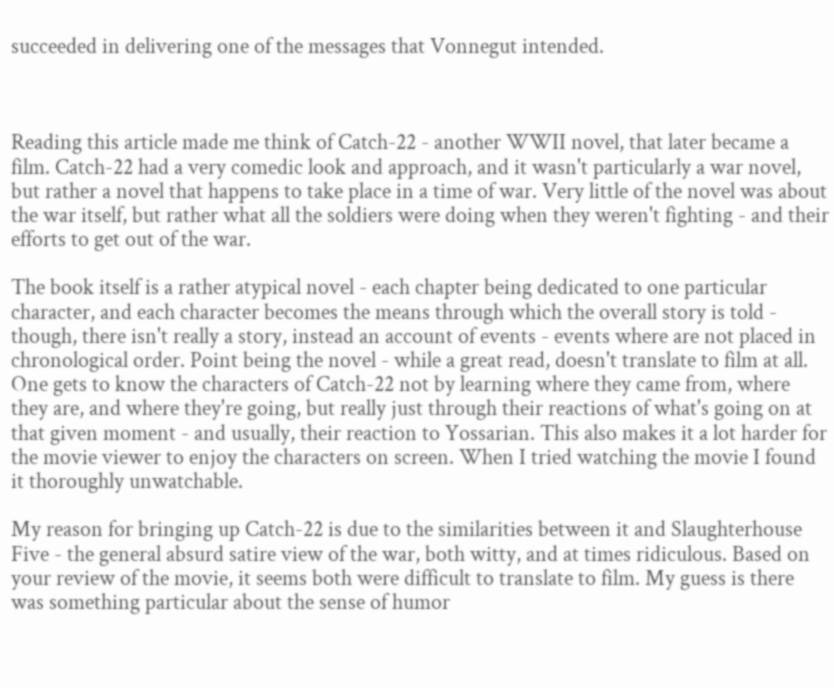succeeded in delivering one of the messages that Vonnegut intended.



Reading this article made me think of Catch-22 - another WWII novel, that later became a film. Catch-22 had a very comedic look and approach, and it wasn't particularly a war novel, but rather a novel that happens to take place in a time of war. Very little of the novel was about the war itself, but rather what all the soldiers were doing when they weren't fighting - and their efforts to get out of the war.

The book itself is a rather atypical novel - each chapter being dedicated to one particular character, and each character becomes the means through which the overall story is told - though, there isn't really a story, instead an account of events - events where are not placed in chronological order. Point being the novel - while a great read, doesn't translate to film at all. One gets to know the characters of Catch-22 not by learning where they came from, where they are, and where they're going, but really just through their reactions of what's going on at that given moment - and usually, their reaction to Yossarian. This also makes it a lot harder for the movie viewer to enjoy the characters on screen. When I tried watching the movie I found it thoroughly unwatchable.

My reason for bringing up Catch-22 is due to the similarities between it and Slaughterhouse Five - the general absurd satire view of the war, both witty, and at times ridiculous. Based on your review of the movie, it seems both were difficult to translate to film. My guess is there was something particular about the sense of humor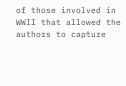of those involved in WWII that allowed the authors to capture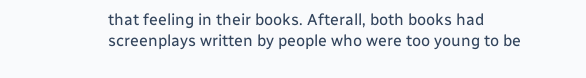that feeling in their books. Afterall, both books had screenplays written by people who were too young to be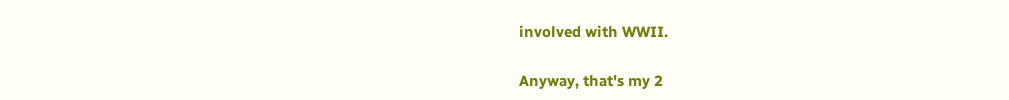involved with WWII.

Anyway, that's my 2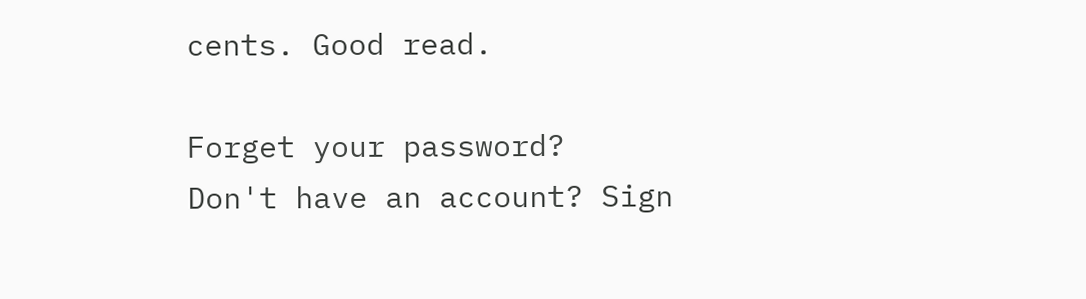cents. Good read.

Forget your password?
Don't have an account? Sign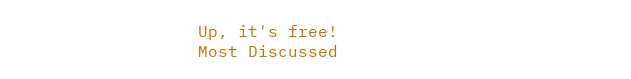Up, it's free!
Most Discussed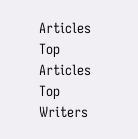Articles Top Articles Top Writers